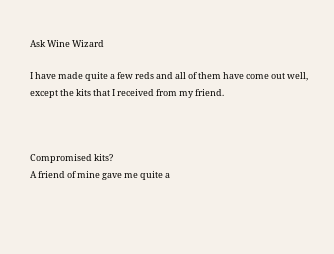Ask Wine Wizard

I have made quite a few reds and all of them have come out well, except the kits that I received from my friend.



Compromised kits?
A friend of mine gave me quite a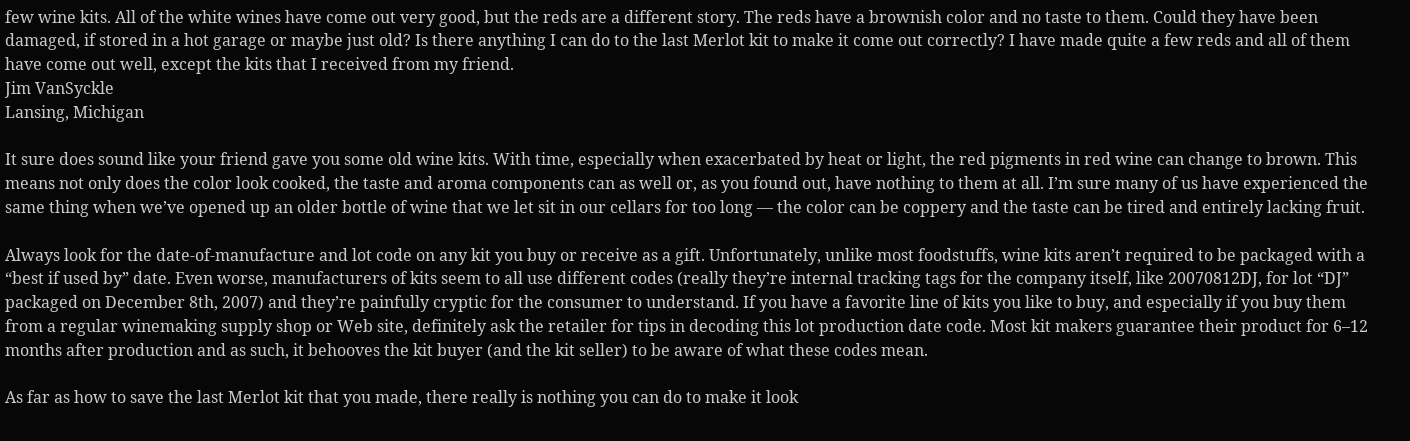few wine kits. All of the white wines have come out very good, but the reds are a different story. The reds have a brownish color and no taste to them. Could they have been damaged, if stored in a hot garage or maybe just old? Is there anything I can do to the last Merlot kit to make it come out correctly? I have made quite a few reds and all of them have come out well, except the kits that I received from my friend.
Jim VanSyckle
Lansing, Michigan

It sure does sound like your friend gave you some old wine kits. With time, especially when exacerbated by heat or light, the red pigments in red wine can change to brown. This means not only does the color look cooked, the taste and aroma components can as well or, as you found out, have nothing to them at all. I’m sure many of us have experienced the same thing when we’ve opened up an older bottle of wine that we let sit in our cellars for too long — the color can be coppery and the taste can be tired and entirely lacking fruit.

Always look for the date-of-manufacture and lot code on any kit you buy or receive as a gift. Unfortunately, unlike most foodstuffs, wine kits aren’t required to be packaged with a “best if used by” date. Even worse, manufacturers of kits seem to all use different codes (really they’re internal tracking tags for the company itself, like 20070812DJ, for lot “DJ” packaged on December 8th, 2007) and they’re painfully cryptic for the consumer to understand. If you have a favorite line of kits you like to buy, and especially if you buy them from a regular winemaking supply shop or Web site, definitely ask the retailer for tips in decoding this lot production date code. Most kit makers guarantee their product for 6–12 months after production and as such, it behooves the kit buyer (and the kit seller) to be aware of what these codes mean.

As far as how to save the last Merlot kit that you made, there really is nothing you can do to make it look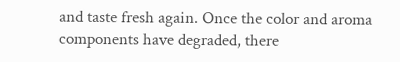and taste fresh again. Once the color and aroma components have degraded, there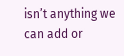isn’t anything we can add or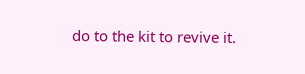do to the kit to revive it.